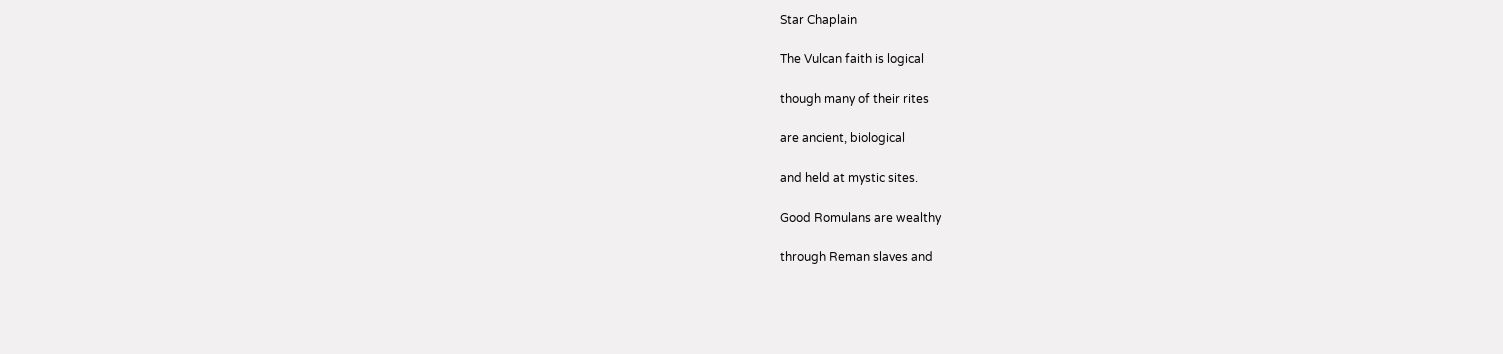Star Chaplain

The Vulcan faith is logical

though many of their rites

are ancient, biological

and held at mystic sites.

Good Romulans are wealthy

through Reman slaves and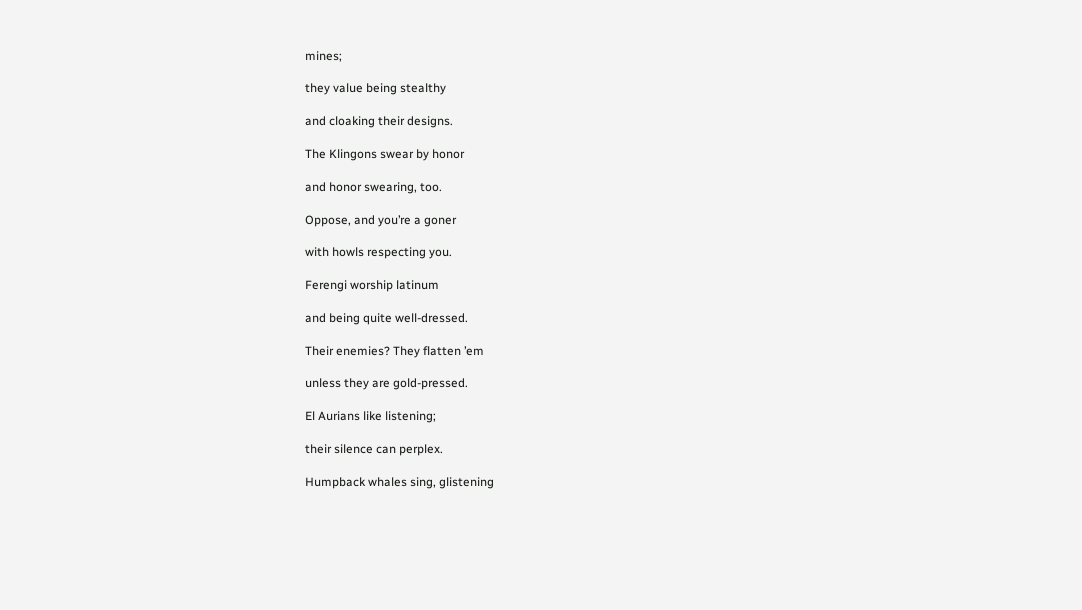mines;

they value being stealthy

and cloaking their designs.

The Klingons swear by honor

and honor swearing, too.

Oppose, and you’re a goner

with howls respecting you.

Ferengi worship latinum

and being quite well-dressed.

Their enemies? They flatten ’em

unless they are gold-pressed.

El Aurians like listening;

their silence can perplex.

Humpback whales sing, glistening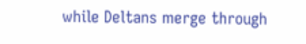while Deltans merge through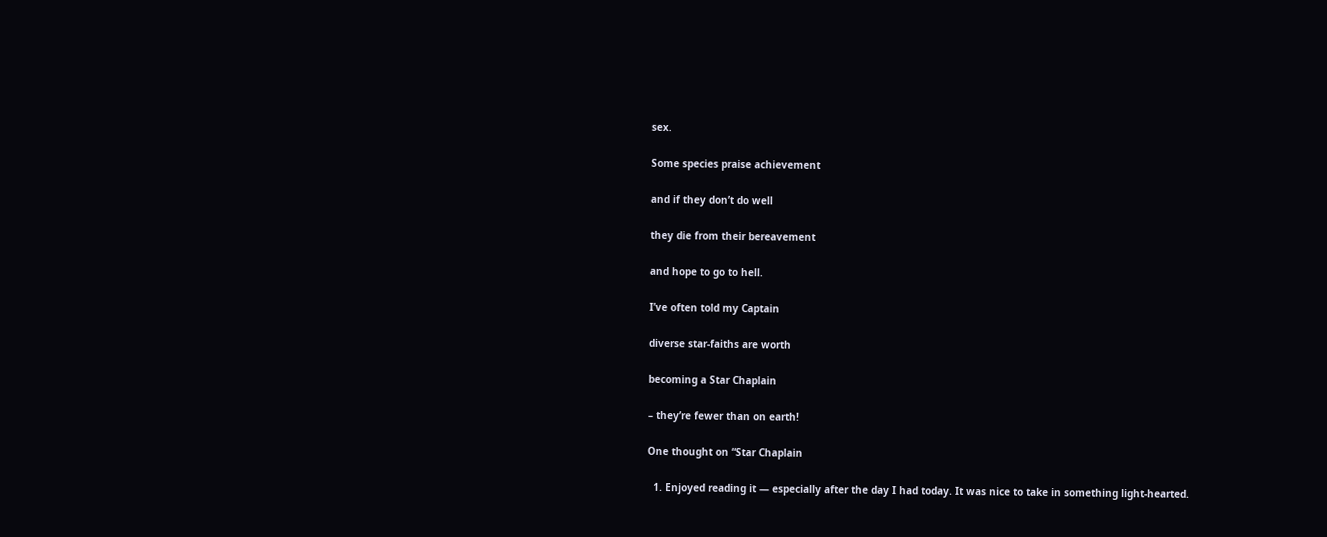sex.

Some species praise achievement

and if they don’t do well

they die from their bereavement

and hope to go to hell.

I’ve often told my Captain

diverse star-faiths are worth

becoming a Star Chaplain

– they’re fewer than on earth!

One thought on “Star Chaplain

  1. Enjoyed reading it — especially after the day I had today. It was nice to take in something light-hearted.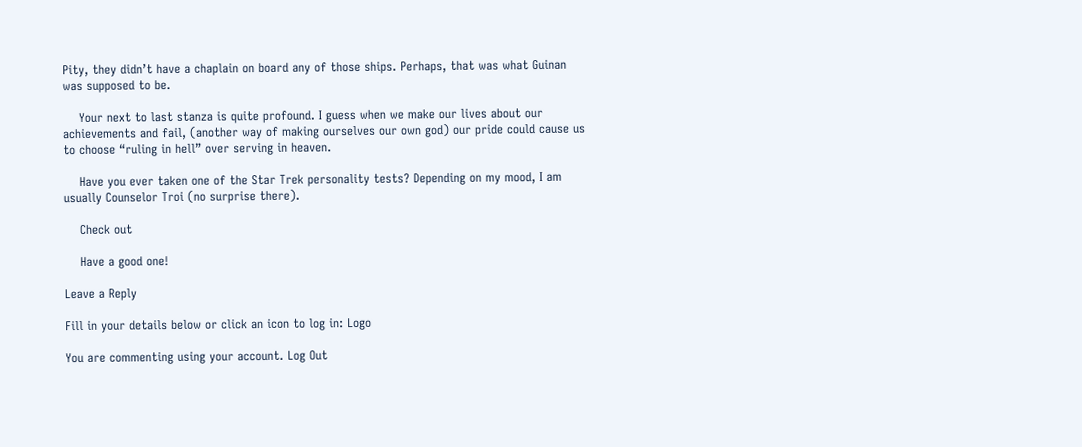Pity, they didn’t have a chaplain on board any of those ships. Perhaps, that was what Guinan was supposed to be.

    Your next to last stanza is quite profound. I guess when we make our lives about our achievements and fail, (another way of making ourselves our own god) our pride could cause us to choose “ruling in hell” over serving in heaven.

    Have you ever taken one of the Star Trek personality tests? Depending on my mood, I am usually Counselor Troi (no surprise there).

    Check out

    Have a good one!

Leave a Reply

Fill in your details below or click an icon to log in: Logo

You are commenting using your account. Log Out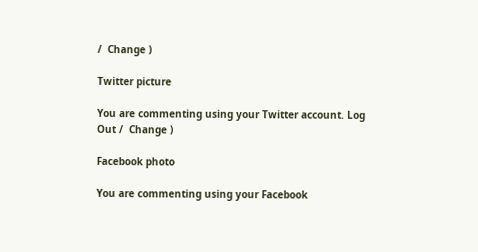/  Change )

Twitter picture

You are commenting using your Twitter account. Log Out /  Change )

Facebook photo

You are commenting using your Facebook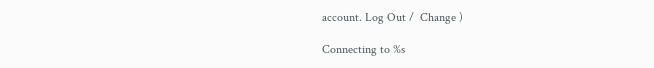account. Log Out /  Change )

Connecting to %s